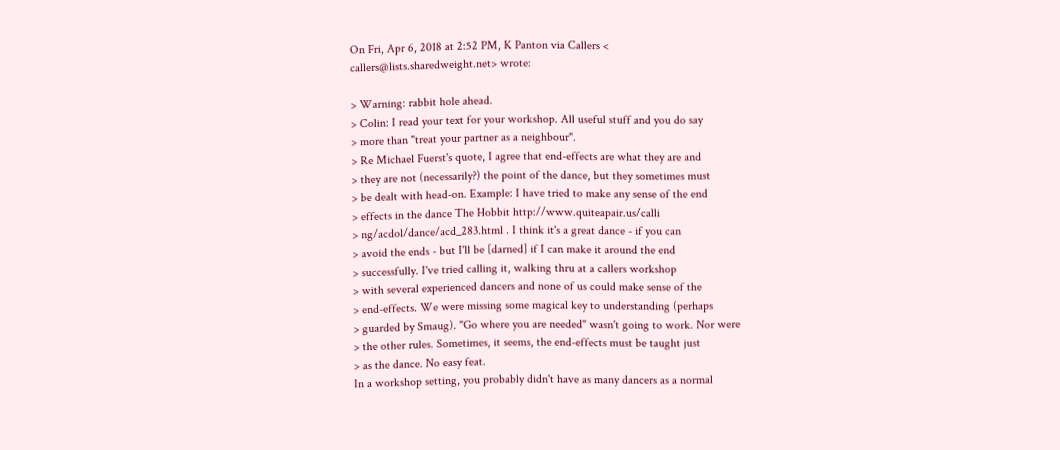On Fri, Apr 6, 2018 at 2:52 PM, K Panton via Callers <
callers@lists.sharedweight.net> wrote:

> Warning: rabbit hole ahead.
> Colin: I read your text for your workshop. All useful stuff and you do say
> more than "treat your partner as a neighbour".
> Re Michael Fuerst's quote, I agree that end-effects are what they are and
> they are not (necessarily?) the point of the dance, but they sometimes must
> be dealt with head-on. Example: I have tried to make any sense of the end
> effects in the dance The Hobbit http://www.quiteapair.us/calli
> ng/acdol/dance/acd_283.html . I think it's a great dance - if you can
> avoid the ends - but I'll be [darned] if I can make it around the end
> successfully. I've tried calling it, walking thru at a callers workshop
> with several experienced dancers and none of us could make sense of the
> end-effects. We were missing some magical key to understanding (perhaps
> guarded by Smaug). "Go where you are needed" wasn't going to work. Nor were
> the other rules. Sometimes, it seems, the end-effects must be taught just
> as the dance. No easy feat.
In a workshop setting, you probably didn't have as many dancers as a normal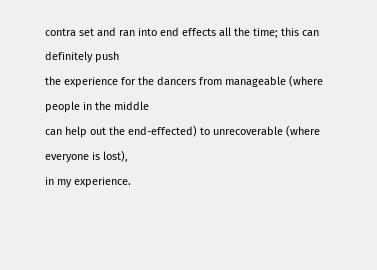contra set and ran into end effects all the time; this can definitely push
the experience for the dancers from manageable (where people in the middle
can help out the end-effected) to unrecoverable (where everyone is lost),
in my experience.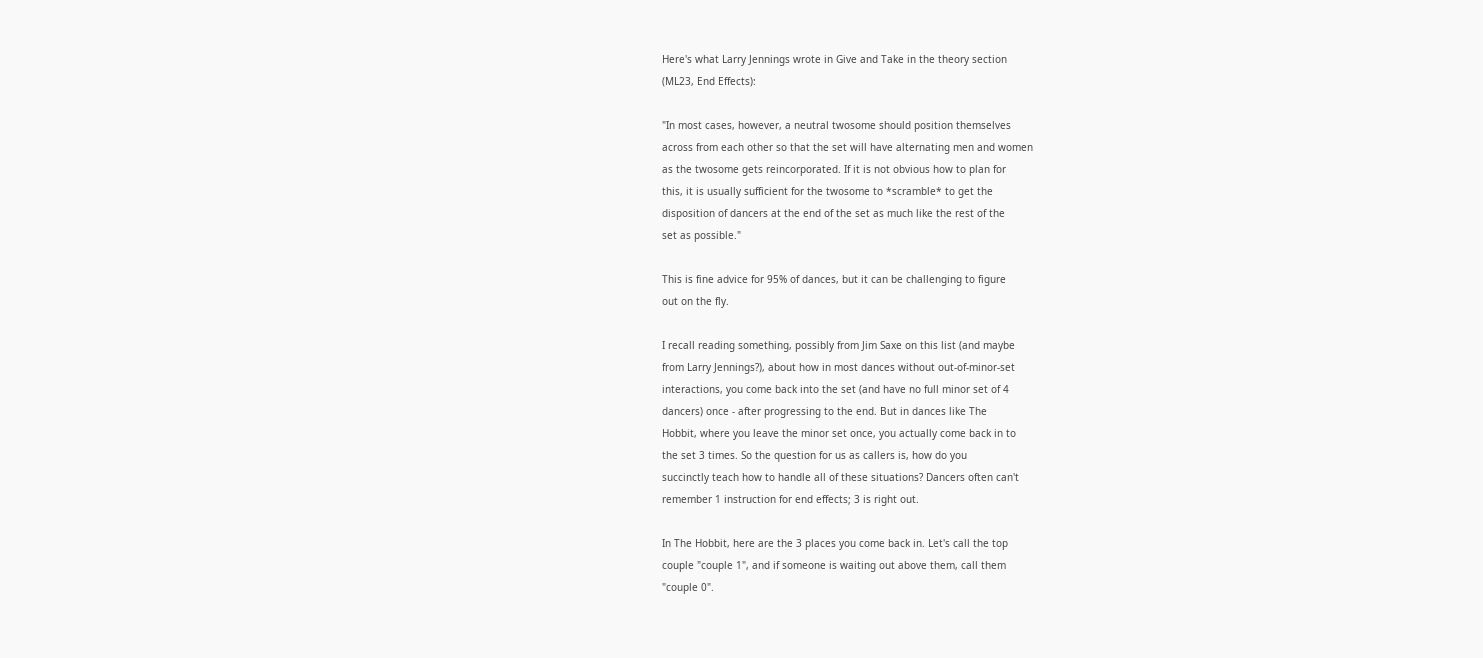Here's what Larry Jennings wrote in Give and Take in the theory section
(ML23, End Effects):

"In most cases, however, a neutral twosome should position themselves
across from each other so that the set will have alternating men and women
as the twosome gets reincorporated. If it is not obvious how to plan for
this, it is usually sufficient for the twosome to *scramble* to get the
disposition of dancers at the end of the set as much like the rest of the
set as possible."

This is fine advice for 95% of dances, but it can be challenging to figure
out on the fly.

I recall reading something, possibly from Jim Saxe on this list (and maybe
from Larry Jennings?), about how in most dances without out-of-minor-set
interactions, you come back into the set (and have no full minor set of 4
dancers) once - after progressing to the end. But in dances like The
Hobbit, where you leave the minor set once, you actually come back in to
the set 3 times. So the question for us as callers is, how do you
succinctly teach how to handle all of these situations? Dancers often can't
remember 1 instruction for end effects; 3 is right out.

In The Hobbit, here are the 3 places you come back in. Let's call the top
couple "couple 1", and if someone is waiting out above them, call them
"couple 0".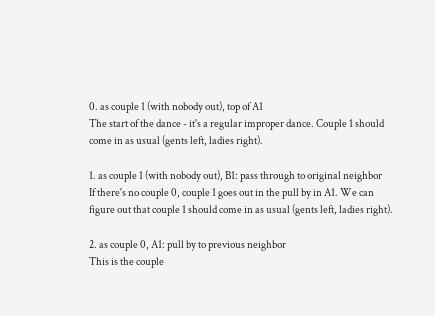0. as couple 1 (with nobody out), top of A1
The start of the dance - it's a regular improper dance. Couple 1 should
come in as usual (gents left, ladies right).

1. as couple 1 (with nobody out), B1: pass through to original neighbor
If there's no couple 0, couple 1 goes out in the pull by in A1. We can
figure out that couple 1 should come in as usual (gents left, ladies right).

2. as couple 0, A1: pull by to previous neighbor
This is the couple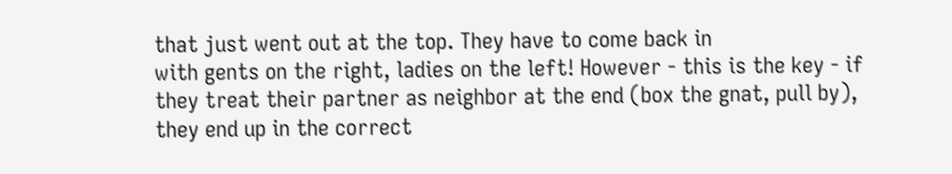that just went out at the top. They have to come back in
with gents on the right, ladies on the left! However - this is the key - if
they treat their partner as neighbor at the end (box the gnat, pull by),
they end up in the correct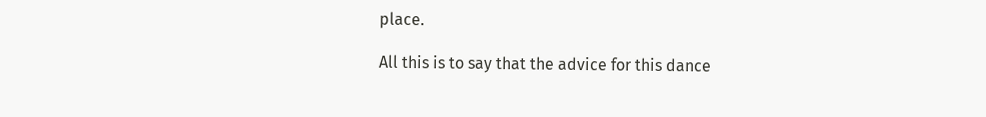place.

All this is to say that the advice for this dance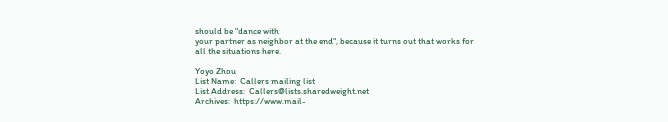should be "dance with
your partner as neighbor at the end", because it turns out that works for
all the situations here.

Yoyo Zhou
List Name:  Callers mailing list
List Address:  Callers@lists.sharedweight.net
Archives:  https://www.mail-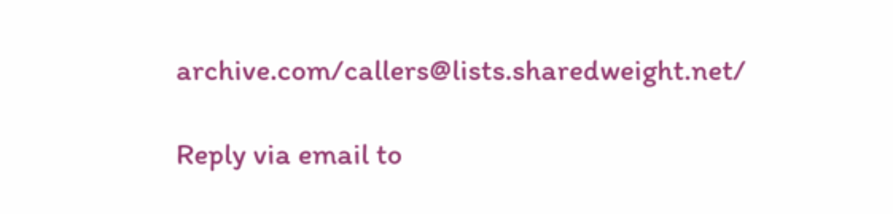archive.com/callers@lists.sharedweight.net/

Reply via email to